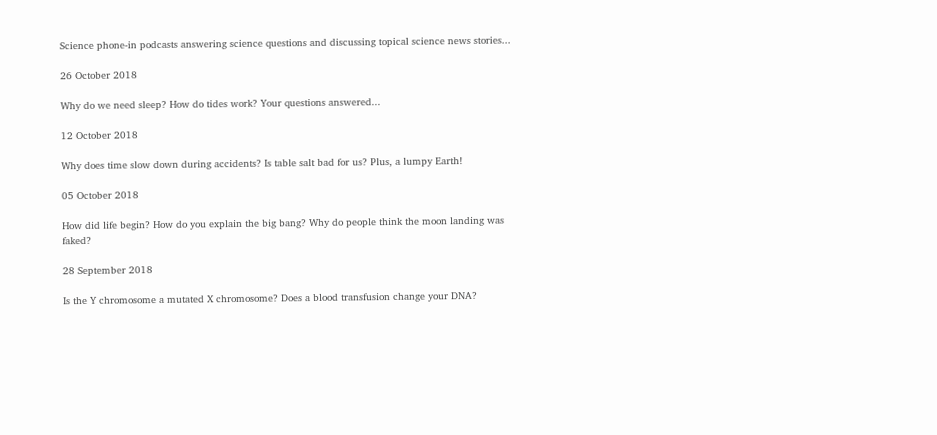Science phone-in podcasts answering science questions and discussing topical science news stories...

26 October 2018

Why do we need sleep? How do tides work? Your questions answered...

12 October 2018

Why does time slow down during accidents? Is table salt bad for us? Plus, a lumpy Earth!

05 October 2018

How did life begin? How do you explain the big bang? Why do people think the moon landing was faked?

28 September 2018

Is the Y chromosome a mutated X chromosome? Does a blood transfusion change your DNA?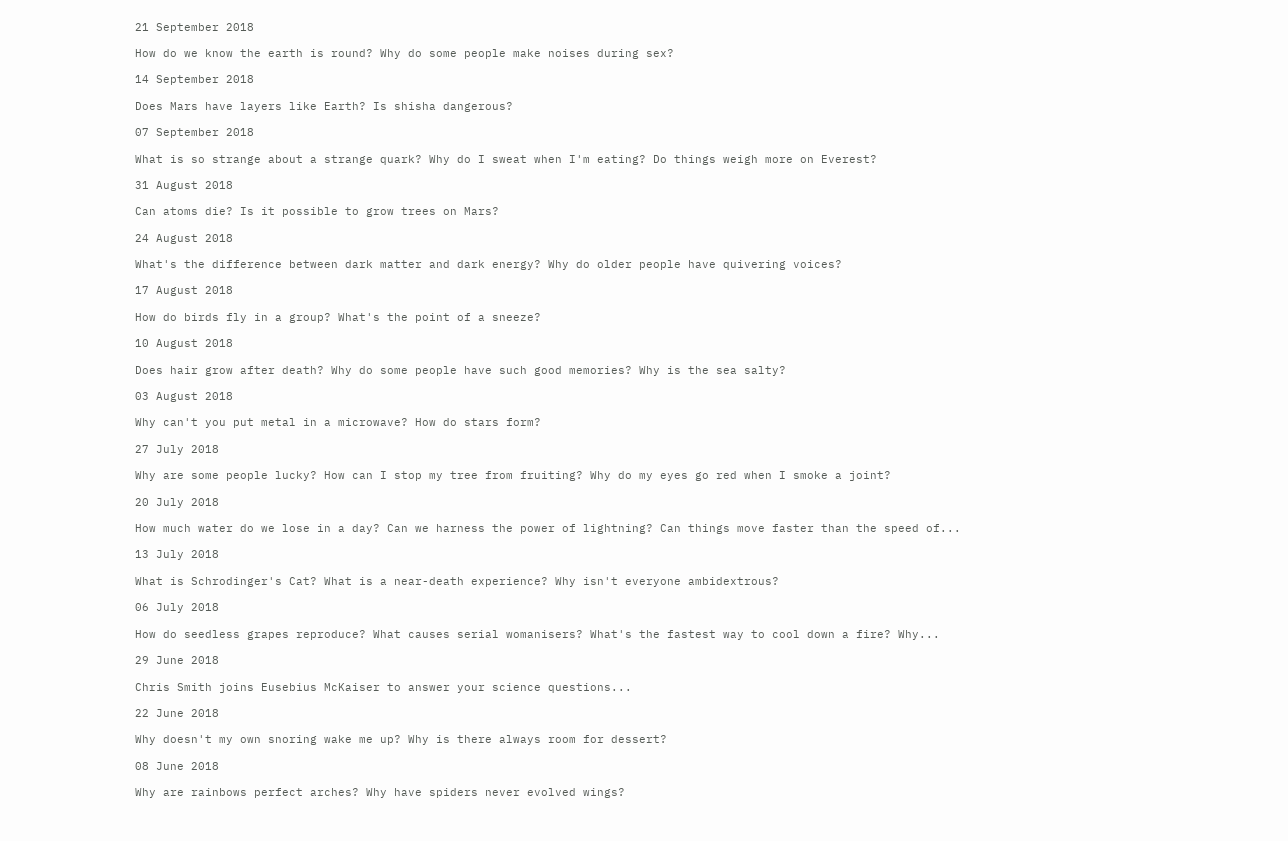21 September 2018

How do we know the earth is round? Why do some people make noises during sex?

14 September 2018

Does Mars have layers like Earth? Is shisha dangerous?

07 September 2018

What is so strange about a strange quark? Why do I sweat when I'm eating? Do things weigh more on Everest?

31 August 2018

Can atoms die? Is it possible to grow trees on Mars?

24 August 2018

What's the difference between dark matter and dark energy? Why do older people have quivering voices?

17 August 2018

How do birds fly in a group? What's the point of a sneeze?

10 August 2018

Does hair grow after death? Why do some people have such good memories? Why is the sea salty?

03 August 2018

Why can't you put metal in a microwave? How do stars form?

27 July 2018

Why are some people lucky? How can I stop my tree from fruiting? Why do my eyes go red when I smoke a joint?

20 July 2018

How much water do we lose in a day? Can we harness the power of lightning? Can things move faster than the speed of...

13 July 2018

What is Schrodinger's Cat? What is a near-death experience? Why isn't everyone ambidextrous?

06 July 2018

How do seedless grapes reproduce? What causes serial womanisers? What's the fastest way to cool down a fire? Why...

29 June 2018

Chris Smith joins Eusebius McKaiser to answer your science questions...

22 June 2018

Why doesn't my own snoring wake me up? Why is there always room for dessert?

08 June 2018

Why are rainbows perfect arches? Why have spiders never evolved wings?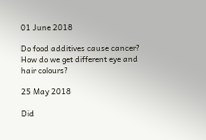01 June 2018

Do food additives cause cancer? How do we get different eye and hair colours?

25 May 2018

Did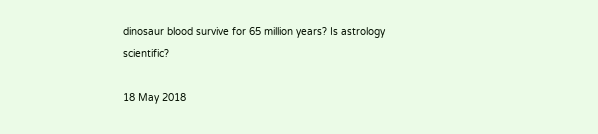dinosaur blood survive for 65 million years? Is astrology scientific?

18 May 2018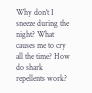Why don't I sneeze during the night? What causes me to cry all the time? How do shark repellents work?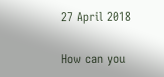27 April 2018

How can you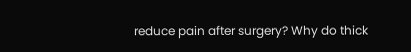reduce pain after surgery? Why do thick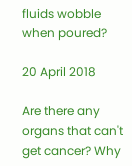fluids wobble when poured?

20 April 2018

Are there any organs that can't get cancer? Why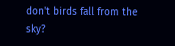don't birds fall from the sky?